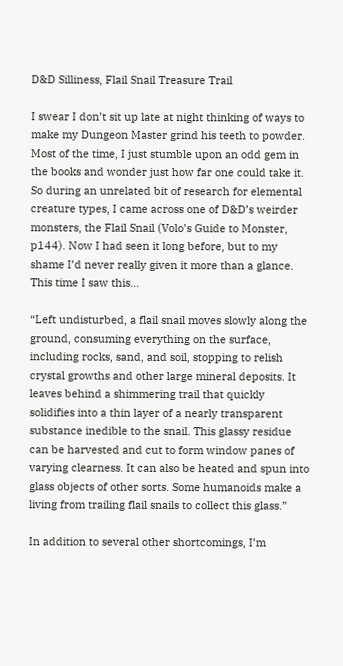D&D Silliness, Flail Snail Treasure Trail

I swear I don’t sit up late at night thinking of ways to make my Dungeon Master grind his teeth to powder. Most of the time, I just stumble upon an odd gem in the books and wonder just how far one could take it. So during an unrelated bit of research for elemental creature types, I came across one of D&D’s weirder monsters, the Flail Snail (Volo’s Guide to Monster, p144). Now I had seen it long before, but to my shame I’d never really given it more than a glance. This time I saw this…

“Left undisturbed, a flail snail moves slowly along the ground, consuming everything on the surface, including rocks, sand, and soil, stopping to relish crystal growths and other large mineral deposits. It leaves behind a shimmering trail that quickly solidifies into a thin layer of a nearly transparent substance inedible to the snail. This glassy residue can be harvested and cut to form window panes of varying clearness. It can also be heated and spun into glass objects of other sorts. Some humanoids make a living from trailing flail snails to collect this glass.”

In addition to several other shortcomings, I’m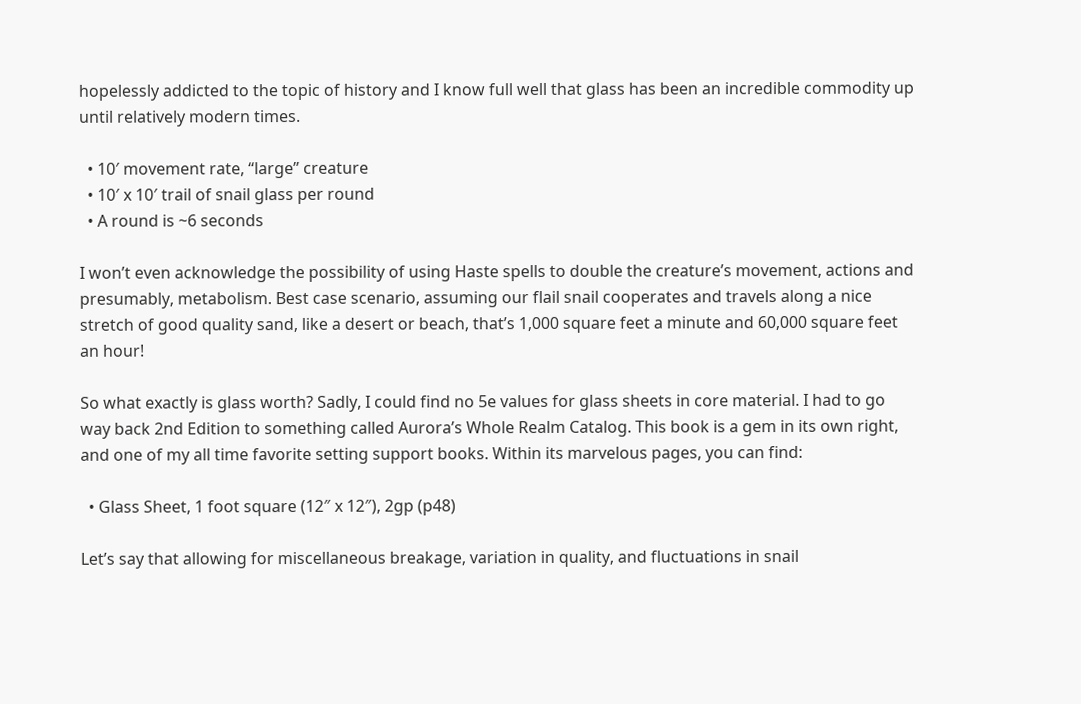hopelessly addicted to the topic of history and I know full well that glass has been an incredible commodity up until relatively modern times.

  • 10′ movement rate, “large” creature
  • 10′ x 10′ trail of snail glass per round
  • A round is ~6 seconds

I won’t even acknowledge the possibility of using Haste spells to double the creature’s movement, actions and presumably, metabolism. Best case scenario, assuming our flail snail cooperates and travels along a nice stretch of good quality sand, like a desert or beach, that’s 1,000 square feet a minute and 60,000 square feet an hour!

So what exactly is glass worth? Sadly, I could find no 5e values for glass sheets in core material. I had to go way back 2nd Edition to something called Aurora’s Whole Realm Catalog. This book is a gem in its own right, and one of my all time favorite setting support books. Within its marvelous pages, you can find:

  • Glass Sheet, 1 foot square (12″ x 12″), 2gp (p48)

Let’s say that allowing for miscellaneous breakage, variation in quality, and fluctuations in snail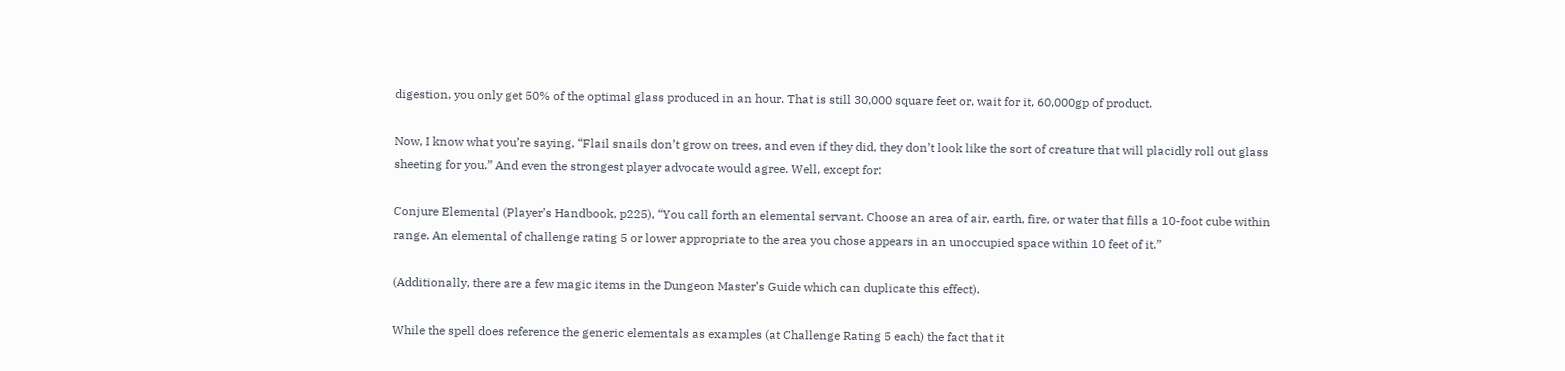digestion, you only get 50% of the optimal glass produced in an hour. That is still 30,000 square feet or, wait for it, 60,000gp of product.

Now, I know what you’re saying, “Flail snails don’t grow on trees, and even if they did, they don’t look like the sort of creature that will placidly roll out glass sheeting for you.” And even the strongest player advocate would agree. Well, except for:

Conjure Elemental (Player’s Handbook, p225), “You call forth an elemental servant. Choose an area of air, earth, fire, or water that fills a 10-foot cube within range. An elemental of challenge rating 5 or lower appropriate to the area you chose appears in an unoccupied space within 10 feet of it.”

(Additionally, there are a few magic items in the Dungeon Master’s Guide which can duplicate this effect).

While the spell does reference the generic elementals as examples (at Challenge Rating 5 each) the fact that it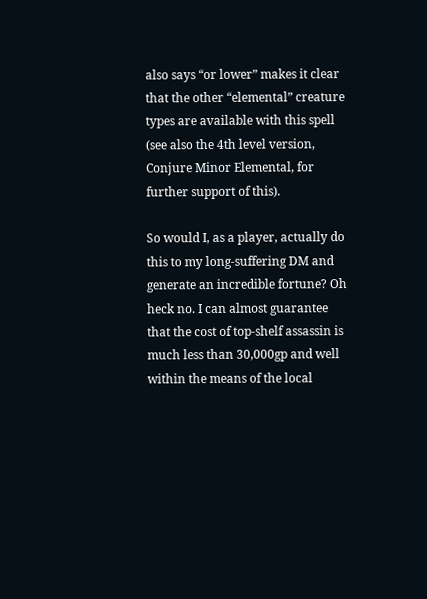also says “or lower” makes it clear that the other “elemental” creature types are available with this spell (see also the 4th level version, Conjure Minor Elemental, for further support of this).

So would I, as a player, actually do this to my long-suffering DM and generate an incredible fortune? Oh heck no. I can almost guarantee that the cost of top-shelf assassin is much less than 30,000gp and well within the means of the local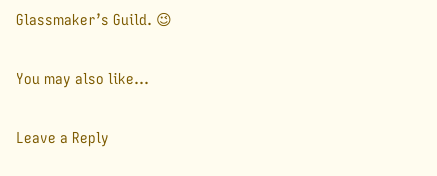Glassmaker’s Guild. 😉

You may also like...

Leave a Reply